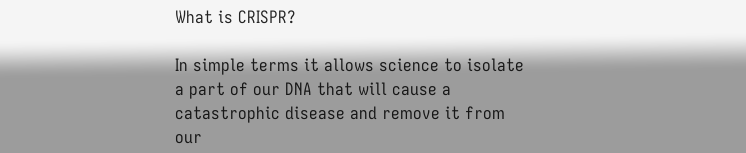What is CRISPR?

In simple terms it allows science to isolate a part of our DNA that will cause a catastrophic disease and remove it from our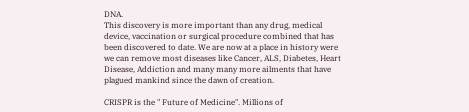DNA.
This discovery is more important than any drug, medical device, vaccination or surgical procedure combined that has been discovered to date. We are now at a place in history were we can remove most diseases like Cancer, ALS, Diabetes, Heart Disease, Addiction and many many more ailments that have plagued mankind since the dawn of creation.

CRISPR is the " Future of Medicine". Millions of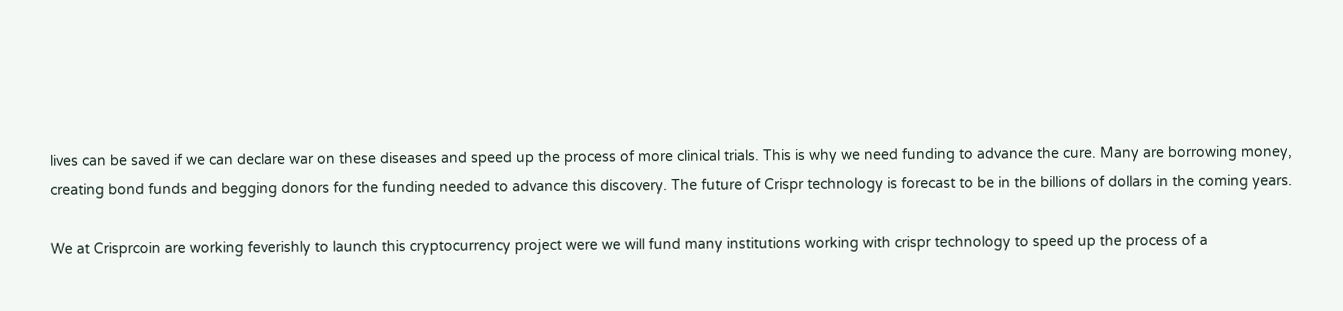lives can be saved if we can declare war on these diseases and speed up the process of more clinical trials. This is why we need funding to advance the cure. Many are borrowing money, creating bond funds and begging donors for the funding needed to advance this discovery. The future of Crispr technology is forecast to be in the billions of dollars in the coming years.

We at Crisprcoin are working feverishly to launch this cryptocurrency project were we will fund many institutions working with crispr technology to speed up the process of a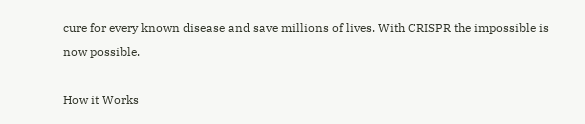cure for every known disease and save millions of lives. With CRISPR the impossible is now possible.

How it Works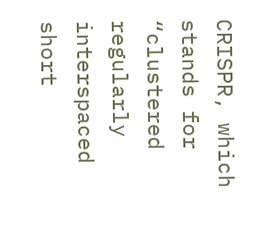CRISPR, which stands for “clustered regularly interspaced short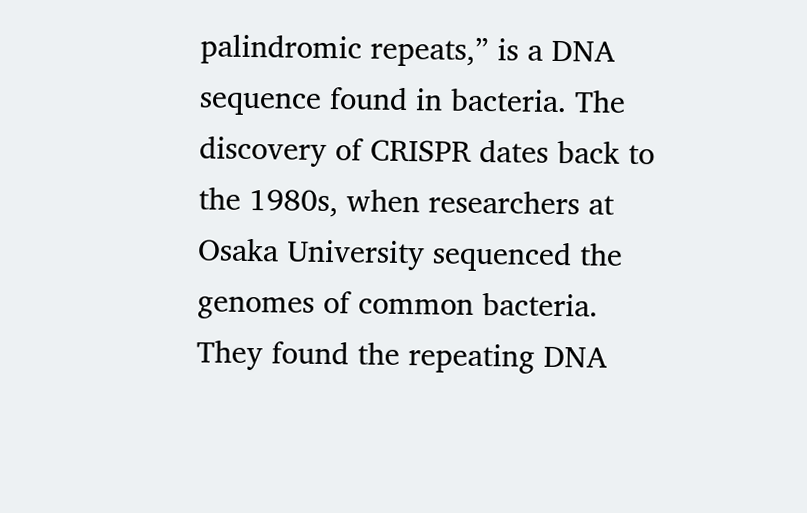palindromic repeats,” is a DNA sequence found in bacteria. The discovery of CRISPR dates back to the 1980s, when researchers at Osaka University sequenced the genomes of common bacteria. They found the repeating DNA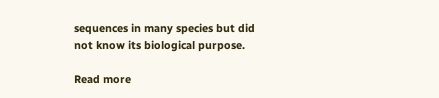sequences in many species but did not know its biological purpose.

Read more